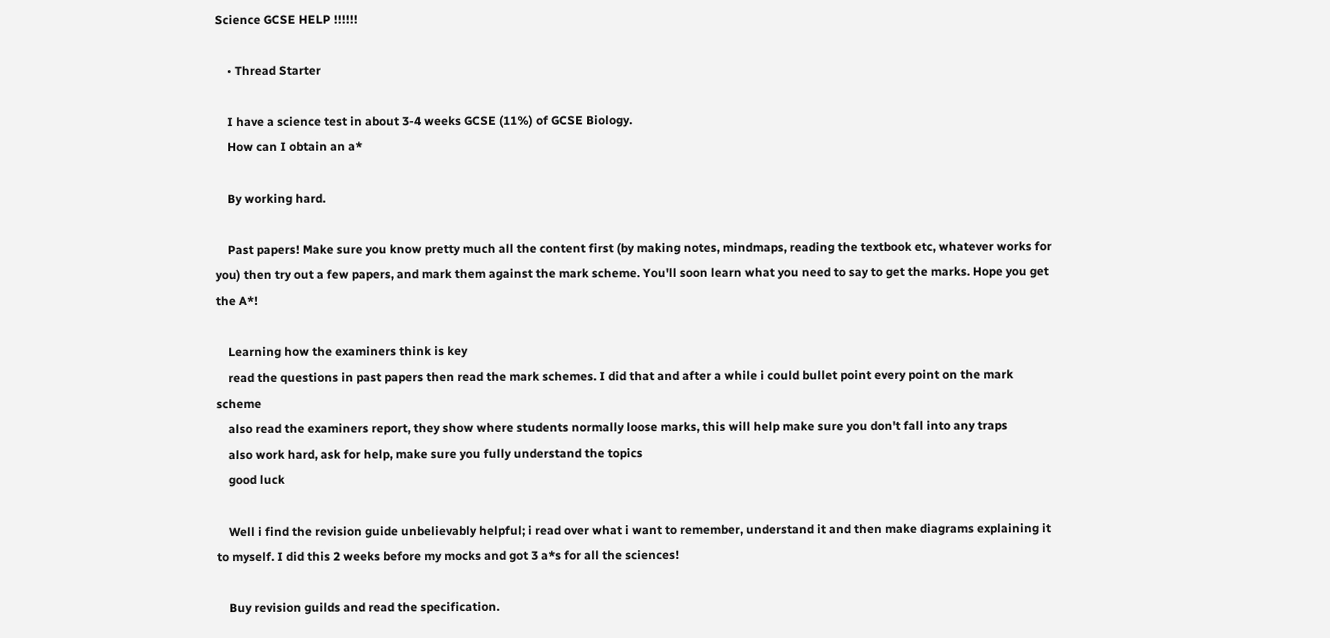Science GCSE HELP !!!!!!

    • Thread Starter

    I have a science test in about 3-4 weeks GCSE (11%) of GCSE Biology.
    How can I obtain an a*

    By working hard.

    Past papers! Make sure you know pretty much all the content first (by making notes, mindmaps, reading the textbook etc, whatever works for you) then try out a few papers, and mark them against the mark scheme. You'll soon learn what you need to say to get the marks. Hope you get the A*!

    Learning how the examiners think is key
    read the questions in past papers then read the mark schemes. I did that and after a while i could bullet point every point on the mark scheme
    also read the examiners report, they show where students normally loose marks, this will help make sure you don't fall into any traps
    also work hard, ask for help, make sure you fully understand the topics
    good luck

    Well i find the revision guide unbelievably helpful; i read over what i want to remember, understand it and then make diagrams explaining it to myself. I did this 2 weeks before my mocks and got 3 a*s for all the sciences!

    Buy revision guilds and read the specification.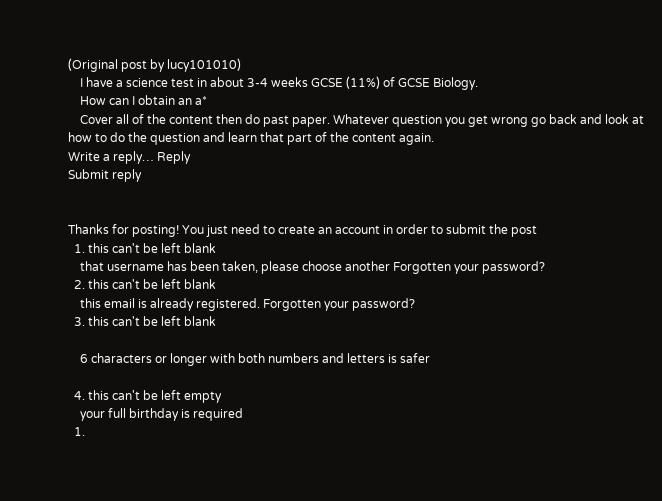(Original post by lucy101010)
    I have a science test in about 3-4 weeks GCSE (11%) of GCSE Biology.
    How can I obtain an a*
    Cover all of the content then do past paper. Whatever question you get wrong go back and look at how to do the question and learn that part of the content again.
Write a reply… Reply
Submit reply


Thanks for posting! You just need to create an account in order to submit the post
  1. this can't be left blank
    that username has been taken, please choose another Forgotten your password?
  2. this can't be left blank
    this email is already registered. Forgotten your password?
  3. this can't be left blank

    6 characters or longer with both numbers and letters is safer

  4. this can't be left empty
    your full birthday is required
  1.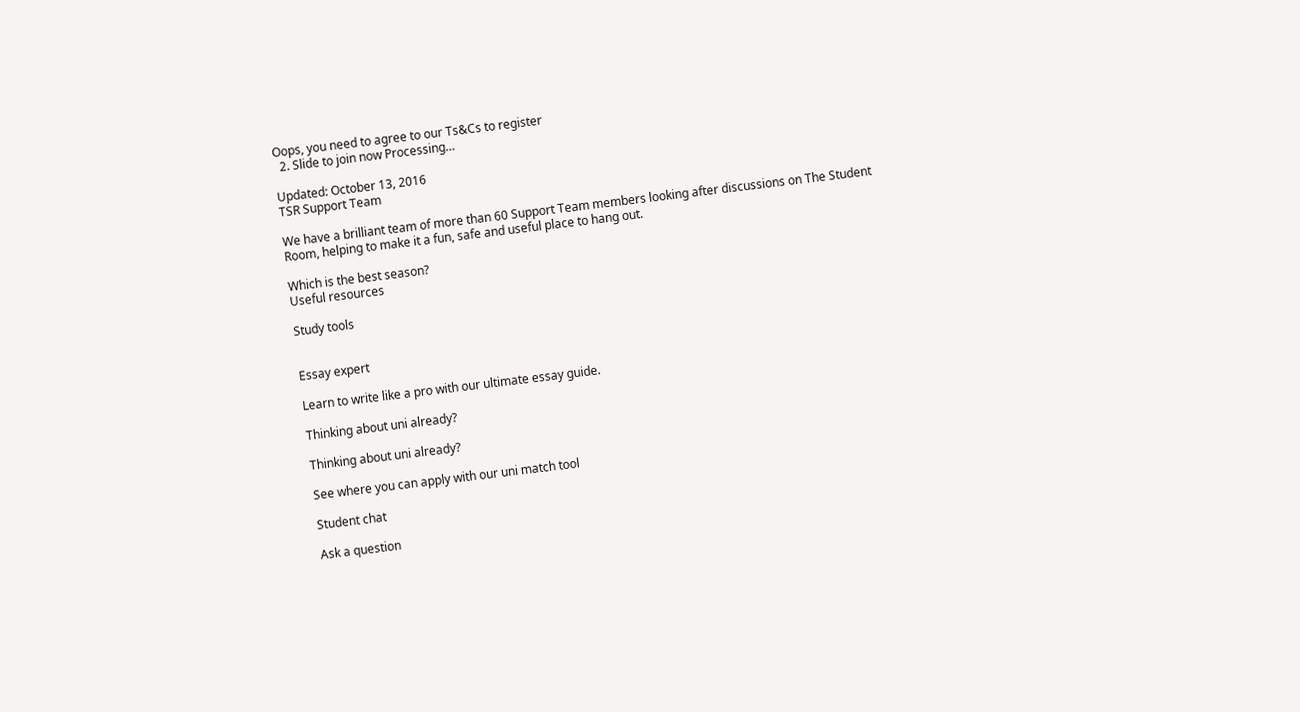Oops, you need to agree to our Ts&Cs to register
  2. Slide to join now Processing…

Updated: October 13, 2016
TSR Support Team

We have a brilliant team of more than 60 Support Team members looking after discussions on The Student Room, helping to make it a fun, safe and useful place to hang out.

Which is the best season?
Useful resources

Study tools


Essay expert

Learn to write like a pro with our ultimate essay guide.

Thinking about uni already?

Thinking about uni already?

See where you can apply with our uni match tool

Student chat

Ask a question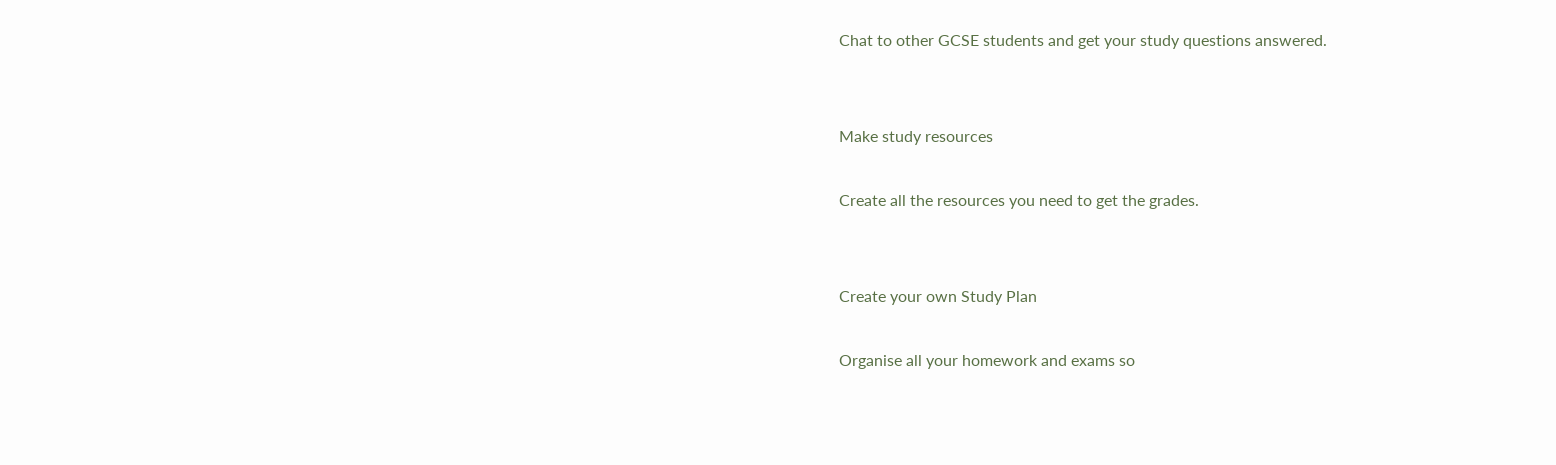Chat to other GCSE students and get your study questions answered.


Make study resources

Create all the resources you need to get the grades.


Create your own Study Plan

Organise all your homework and exams so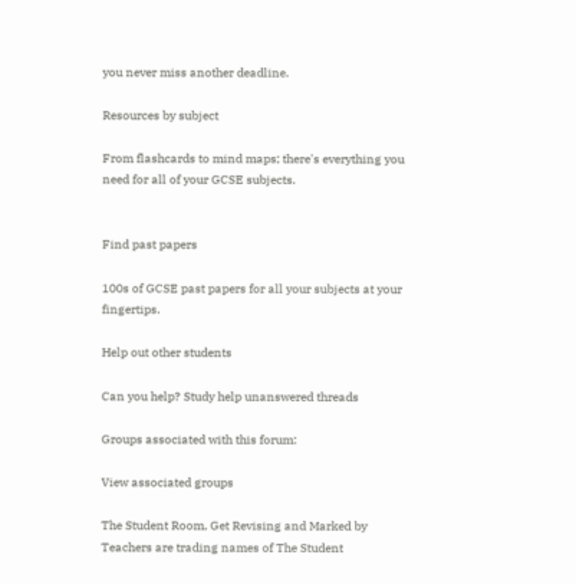you never miss another deadline.

Resources by subject

From flashcards to mind maps; there's everything you need for all of your GCSE subjects.


Find past papers

100s of GCSE past papers for all your subjects at your fingertips.

Help out other students

Can you help? Study help unanswered threads

Groups associated with this forum:

View associated groups

The Student Room, Get Revising and Marked by Teachers are trading names of The Student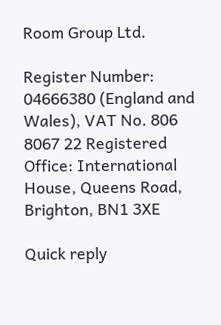Room Group Ltd.

Register Number: 04666380 (England and Wales), VAT No. 806 8067 22 Registered Office: International House, Queens Road, Brighton, BN1 3XE

Quick reply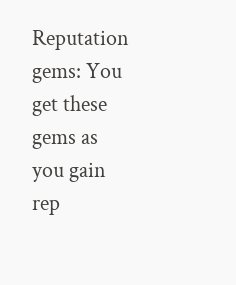Reputation gems: You get these gems as you gain rep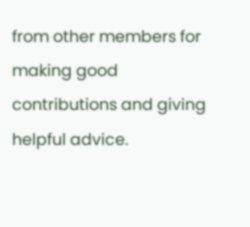from other members for making good contributions and giving helpful advice.